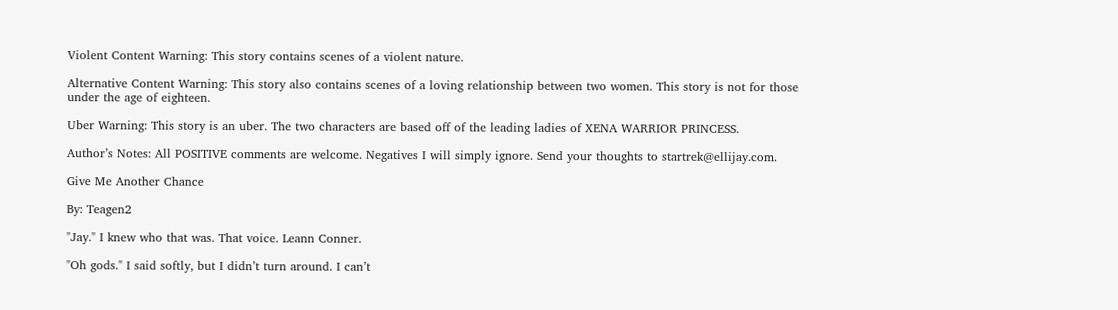Violent Content Warning: This story contains scenes of a violent nature.

Alternative Content Warning: This story also contains scenes of a loving relationship between two women. This story is not for those under the age of eighteen.

Uber Warning: This story is an uber. The two characters are based off of the leading ladies of XENA WARRIOR PRINCESS.

Author’s Notes: All POSITIVE comments are welcome. Negatives I will simply ignore. Send your thoughts to startrek@ellijay.com.

Give Me Another Chance

By: Teagen2

"Jay." I knew who that was. That voice. Leann Conner.

"Oh gods." I said softly, but I didn’t turn around. I can’t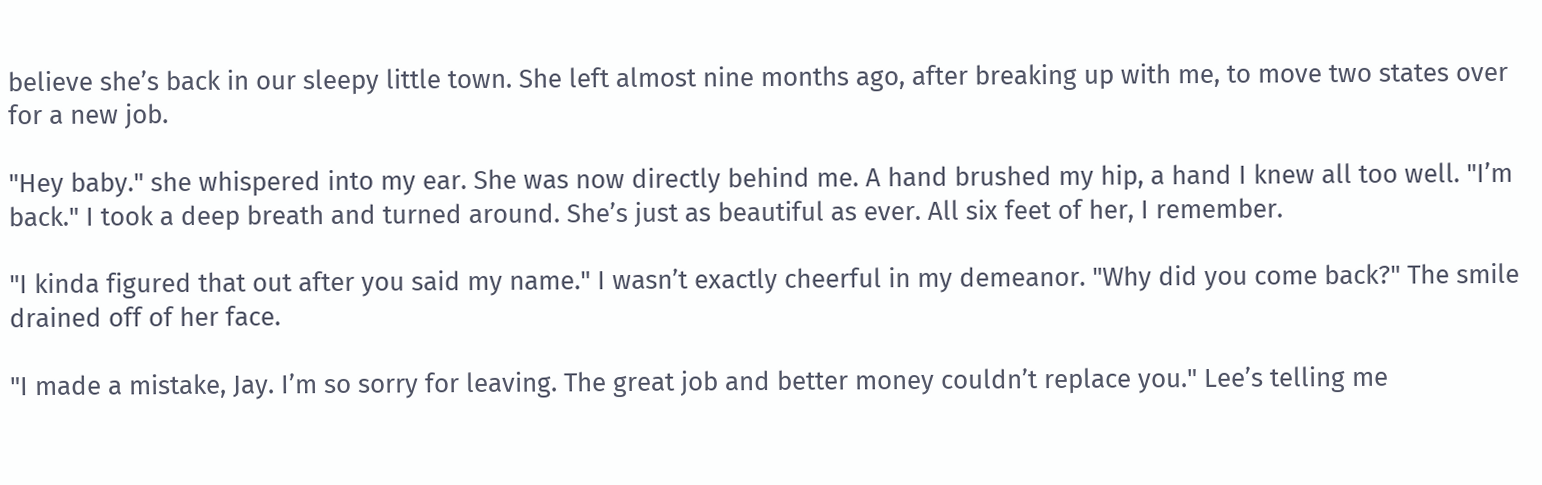believe she’s back in our sleepy little town. She left almost nine months ago, after breaking up with me, to move two states over for a new job.

"Hey baby." she whispered into my ear. She was now directly behind me. A hand brushed my hip, a hand I knew all too well. "I’m back." I took a deep breath and turned around. She’s just as beautiful as ever. All six feet of her, I remember.

"I kinda figured that out after you said my name." I wasn’t exactly cheerful in my demeanor. "Why did you come back?" The smile drained off of her face.

"I made a mistake, Jay. I’m so sorry for leaving. The great job and better money couldn’t replace you." Lee’s telling me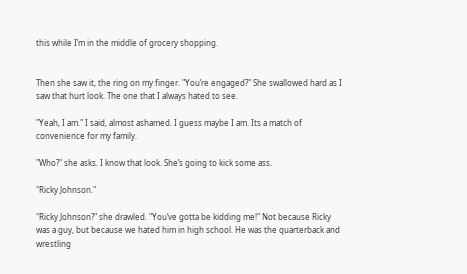this while I’m in the middle of grocery shopping.


Then she saw it, the ring on my finger. "You’re engaged?" She swallowed hard as I saw that hurt look. The one that I always hated to see.

"Yeah, I am." I said, almost ashamed. I guess maybe I am. Its a match of convenience for my family.

"Who?" she asks. I know that look. She’s going to kick some ass.

"Ricky Johnson."

"Ricky Johnson?" she drawled. "You’ve gotta be kidding me!" Not because Ricky was a guy, but because we hated him in high school. He was the quarterback and wrestling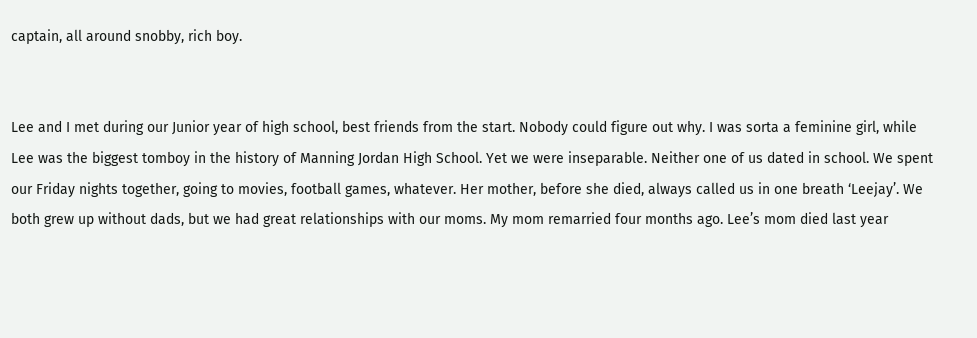captain, all around snobby, rich boy.


Lee and I met during our Junior year of high school, best friends from the start. Nobody could figure out why. I was sorta a feminine girl, while Lee was the biggest tomboy in the history of Manning Jordan High School. Yet we were inseparable. Neither one of us dated in school. We spent our Friday nights together, going to movies, football games, whatever. Her mother, before she died, always called us in one breath ‘Leejay’. We both grew up without dads, but we had great relationships with our moms. My mom remarried four months ago. Lee’s mom died last year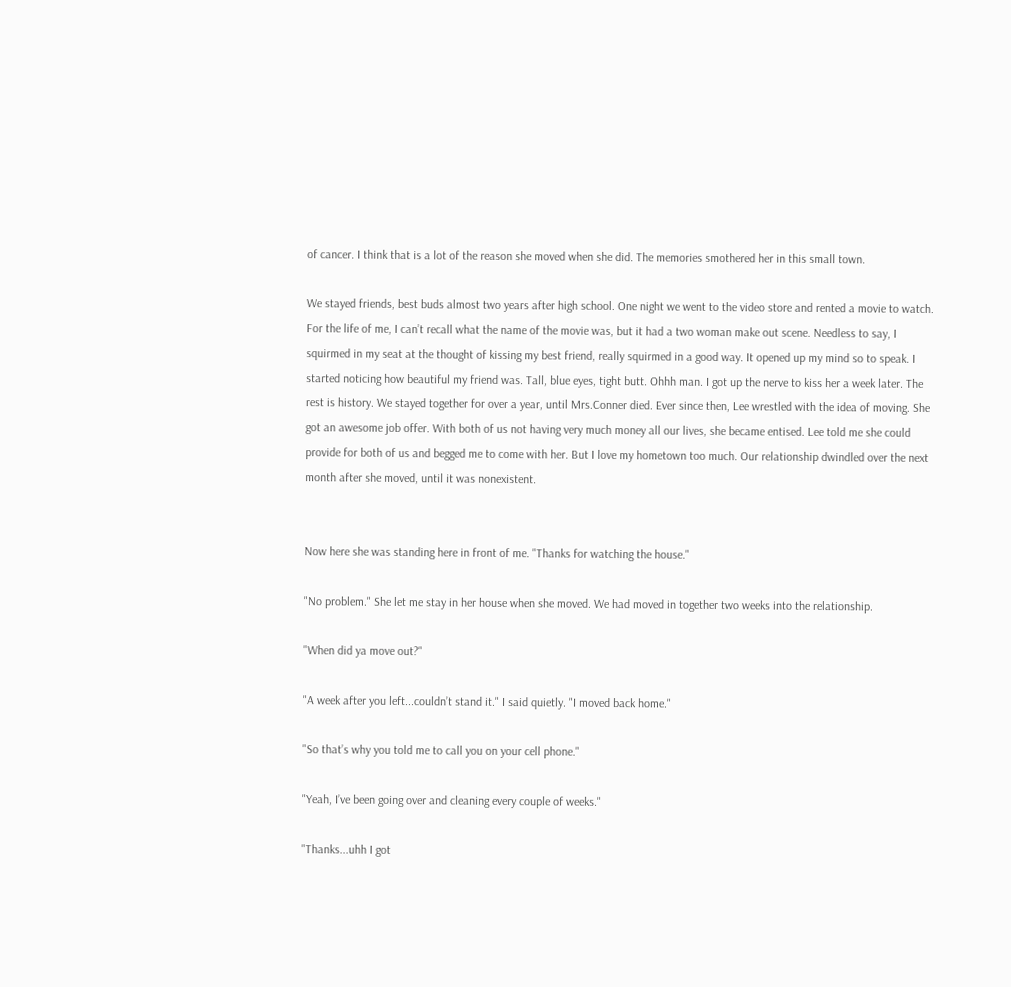of cancer. I think that is a lot of the reason she moved when she did. The memories smothered her in this small town.

We stayed friends, best buds almost two years after high school. One night we went to the video store and rented a movie to watch. For the life of me, I can’t recall what the name of the movie was, but it had a two woman make out scene. Needless to say, I squirmed in my seat at the thought of kissing my best friend, really squirmed in a good way. It opened up my mind so to speak. I started noticing how beautiful my friend was. Tall, blue eyes, tight butt. Ohhh man. I got up the nerve to kiss her a week later. The rest is history. We stayed together for over a year, until Mrs.Conner died. Ever since then, Lee wrestled with the idea of moving. She got an awesome job offer. With both of us not having very much money all our lives, she became entised. Lee told me she could provide for both of us and begged me to come with her. But I love my hometown too much. Our relationship dwindled over the next month after she moved, until it was nonexistent.


Now here she was standing here in front of me. "Thanks for watching the house."

"No problem." She let me stay in her house when she moved. We had moved in together two weeks into the relationship.

"When did ya move out?"

"A week after you left...couldn’t stand it." I said quietly. "I moved back home."

"So that’s why you told me to call you on your cell phone."

"Yeah, I’ve been going over and cleaning every couple of weeks."

"Thanks...uhh I got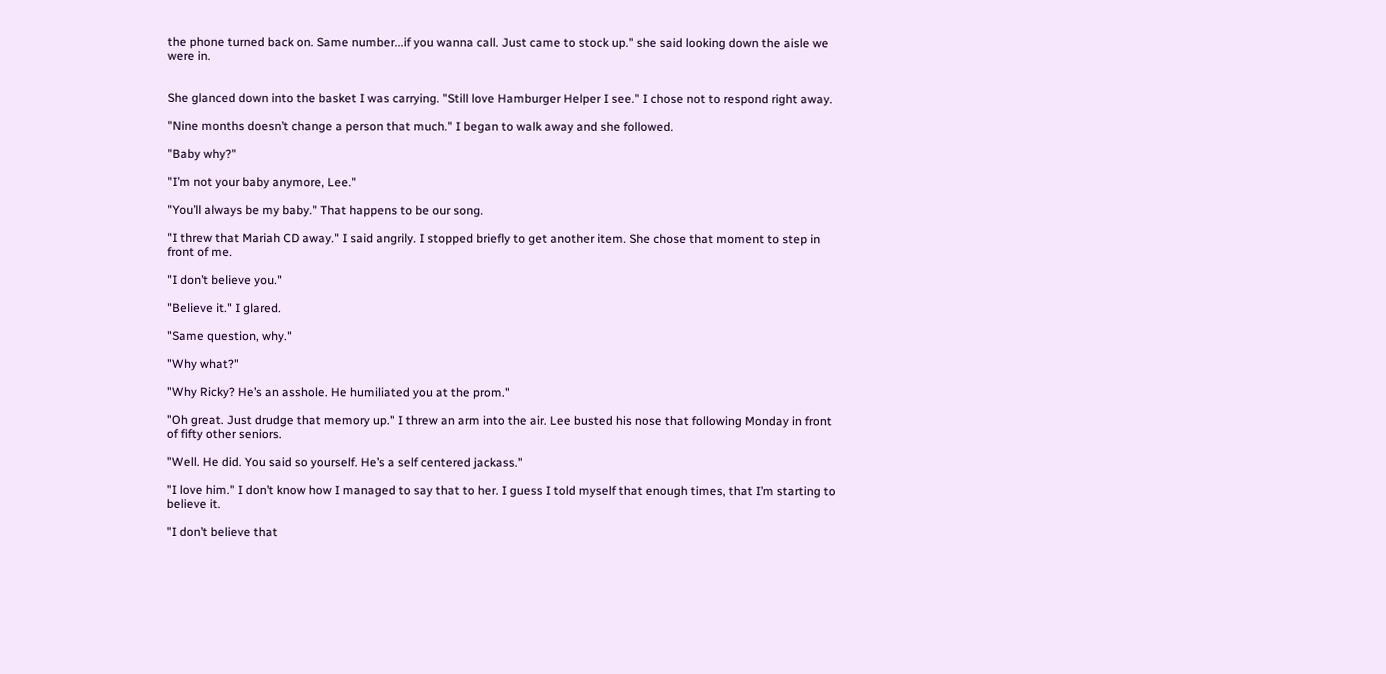the phone turned back on. Same number...if you wanna call. Just came to stock up." she said looking down the aisle we were in.


She glanced down into the basket I was carrying. "Still love Hamburger Helper I see." I chose not to respond right away.

"Nine months doesn’t change a person that much." I began to walk away and she followed.

"Baby why?"

"I’m not your baby anymore, Lee."

"You’ll always be my baby." That happens to be our song.

"I threw that Mariah CD away." I said angrily. I stopped briefly to get another item. She chose that moment to step in front of me.

"I don’t believe you."

"Believe it." I glared.

"Same question, why."

"Why what?"

"Why Ricky? He’s an asshole. He humiliated you at the prom."

"Oh great. Just drudge that memory up." I threw an arm into the air. Lee busted his nose that following Monday in front of fifty other seniors.

"Well. He did. You said so yourself. He’s a self centered jackass."

"I love him." I don’t know how I managed to say that to her. I guess I told myself that enough times, that I’m starting to believe it.

"I don’t believe that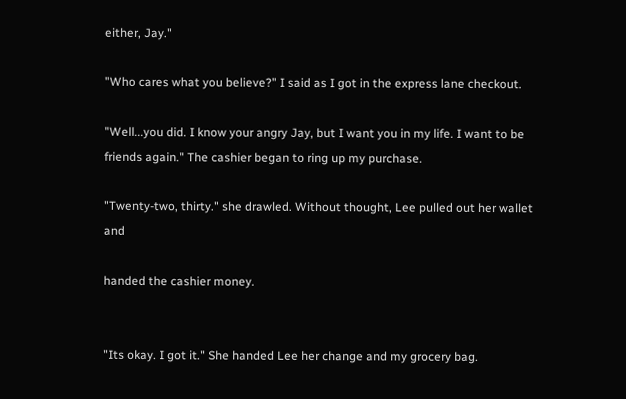either, Jay."

"Who cares what you believe?" I said as I got in the express lane checkout.

"Well...you did. I know your angry Jay, but I want you in my life. I want to be friends again." The cashier began to ring up my purchase.

"Twenty-two, thirty." she drawled. Without thought, Lee pulled out her wallet and

handed the cashier money.


"Its okay. I got it." She handed Lee her change and my grocery bag.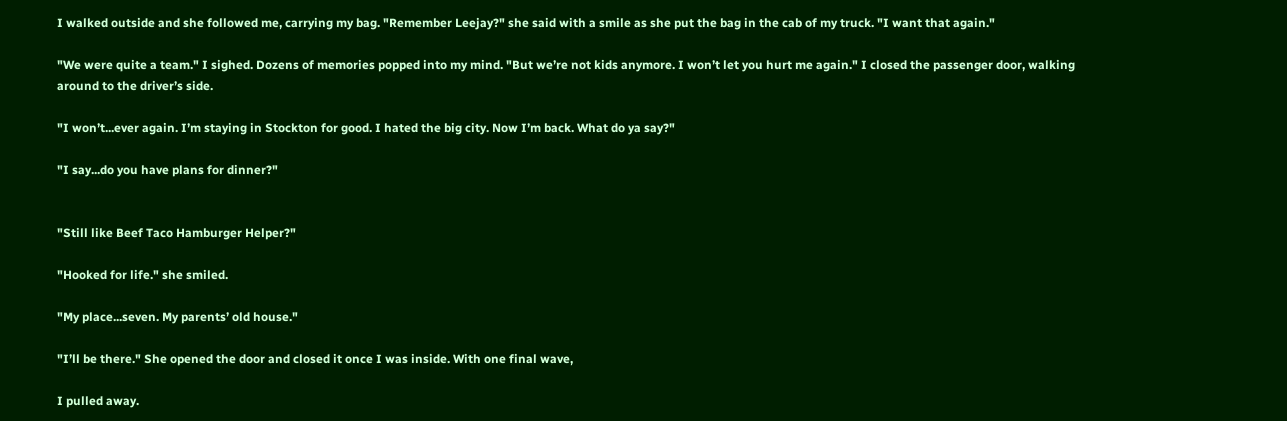I walked outside and she followed me, carrying my bag. "Remember Leejay?" she said with a smile as she put the bag in the cab of my truck. "I want that again."

"We were quite a team." I sighed. Dozens of memories popped into my mind. "But we’re not kids anymore. I won’t let you hurt me again." I closed the passenger door, walking around to the driver’s side.

"I won’t...ever again. I’m staying in Stockton for good. I hated the big city. Now I’m back. What do ya say?"

"I say...do you have plans for dinner?"


"Still like Beef Taco Hamburger Helper?"

"Hooked for life." she smiled.

"My place...seven. My parents’ old house."

"I’ll be there." She opened the door and closed it once I was inside. With one final wave,

I pulled away.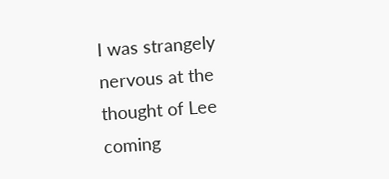I was strangely nervous at the thought of Lee coming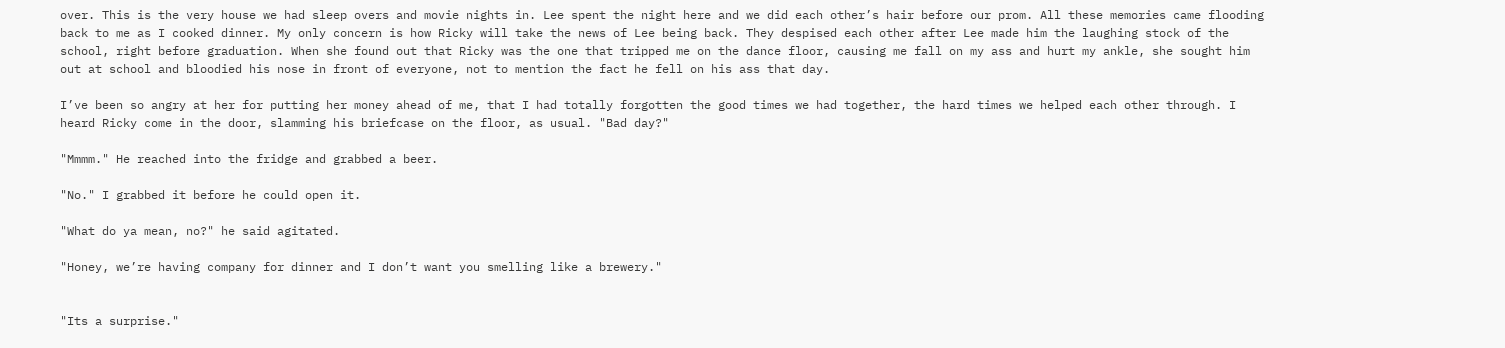over. This is the very house we had sleep overs and movie nights in. Lee spent the night here and we did each other’s hair before our prom. All these memories came flooding back to me as I cooked dinner. My only concern is how Ricky will take the news of Lee being back. They despised each other after Lee made him the laughing stock of the school, right before graduation. When she found out that Ricky was the one that tripped me on the dance floor, causing me fall on my ass and hurt my ankle, she sought him out at school and bloodied his nose in front of everyone, not to mention the fact he fell on his ass that day.

I’ve been so angry at her for putting her money ahead of me, that I had totally forgotten the good times we had together, the hard times we helped each other through. I heard Ricky come in the door, slamming his briefcase on the floor, as usual. "Bad day?"

"Mmmm." He reached into the fridge and grabbed a beer.

"No." I grabbed it before he could open it.

"What do ya mean, no?" he said agitated.

"Honey, we’re having company for dinner and I don’t want you smelling like a brewery."


"Its a surprise."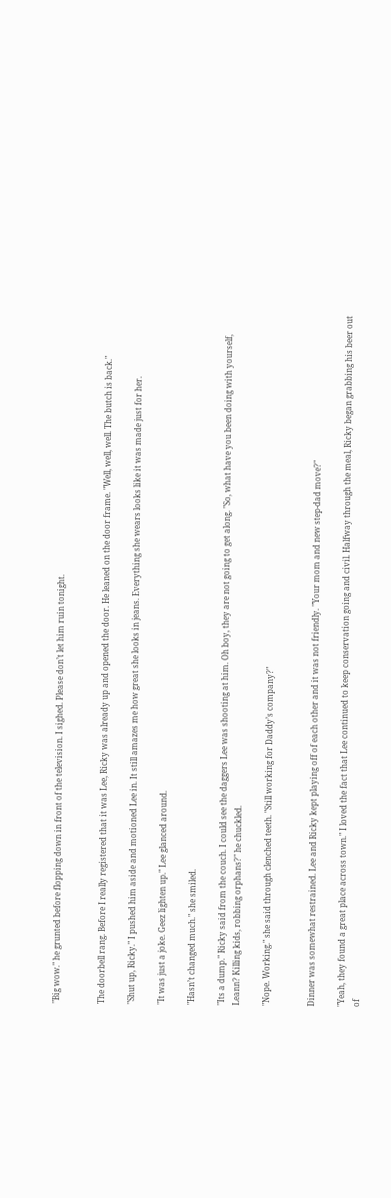"Big wow." he grunted before flopping down in front of the television. I sighed. Please don’t let him ruin tonight.


The doorbell rang. Before I really registered that it was Lee, Ricky was already up and opened the door. He leaned on the door frame. "Well, well, well. The butch is back."

"Shut up, Ricky." I pushed him aside and motioned Lee in. It still amazes me how great she looks in jeans. Everything she wears looks like it was made just for her.

"It was just a joke. Geez lighten up." Lee glanced around.

"Hasn’t changed much." she smiled.

"Its a dump." Ricky said from the couch. I could see the daggers Lee was shooting at him. Oh boy, they are not going to get along. "So, what have you been doing with yourself, Leann? Killing kids, robbing orphans?" he chuckled.

"Nope. Working." she said through clenched teeth. "Still working for Daddy’s company?"


Dinner was somewhat restrained. Lee and Ricky kept playing off of each other and it was not friendly. "Your mom and new step-dad move?"

"Yeah, they found a great place across town." I loved the fact that Lee continued to keep conservation going and civil. Halfway through the meal, Ricky began grabbing his beer out of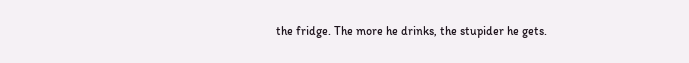the fridge. The more he drinks, the stupider he gets.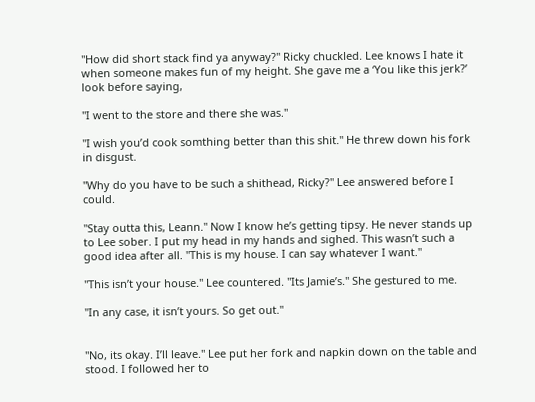"How did short stack find ya anyway?" Ricky chuckled. Lee knows I hate it when someone makes fun of my height. She gave me a ‘You like this jerk?’ look before saying,

"I went to the store and there she was."

"I wish you’d cook somthing better than this shit." He threw down his fork in disgust.

"Why do you have to be such a shithead, Ricky?" Lee answered before I could.

"Stay outta this, Leann." Now I know he’s getting tipsy. He never stands up to Lee sober. I put my head in my hands and sighed. This wasn’t such a good idea after all. "This is my house. I can say whatever I want."

"This isn’t your house." Lee countered. "Its Jamie’s." She gestured to me.

"In any case, it isn’t yours. So get out."


"No, its okay. I’ll leave." Lee put her fork and napkin down on the table and stood. I followed her to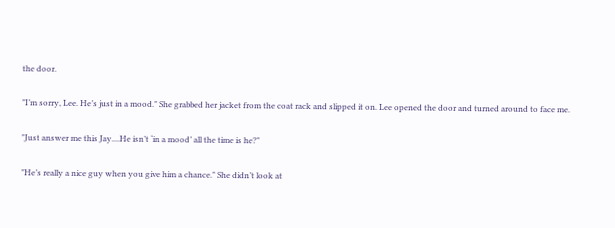the door.

"I’m sorry, Lee. He’s just in a mood." She grabbed her jacket from the coat rack and slipped it on. Lee opened the door and turned around to face me.

"Just answer me this Jay....He isn’t ‘in a mood’ all the time is he?"

"He’s really a nice guy when you give him a chance." She didn’t look at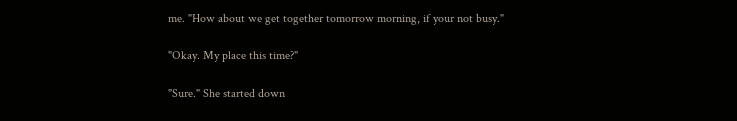me. "How about we get together tomorrow morning, if your not busy."

"Okay. My place this time?"

"Sure." She started down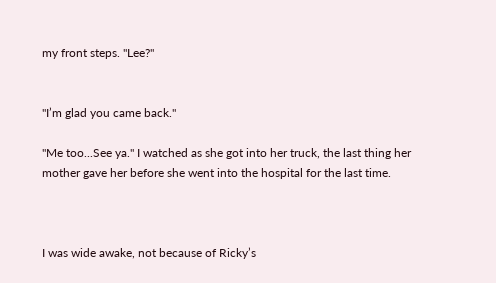my front steps. "Lee?"


"I’m glad you came back."

"Me too...See ya." I watched as she got into her truck, the last thing her mother gave her before she went into the hospital for the last time.



I was wide awake, not because of Ricky’s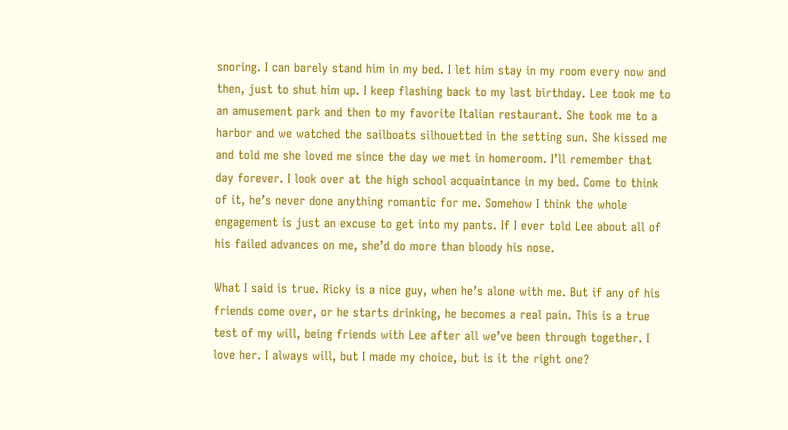snoring. I can barely stand him in my bed. I let him stay in my room every now and then, just to shut him up. I keep flashing back to my last birthday. Lee took me to an amusement park and then to my favorite Italian restaurant. She took me to a harbor and we watched the sailboats silhouetted in the setting sun. She kissed me and told me she loved me since the day we met in homeroom. I’ll remember that day forever. I look over at the high school acquaintance in my bed. Come to think of it, he’s never done anything romantic for me. Somehow I think the whole engagement is just an excuse to get into my pants. If I ever told Lee about all of his failed advances on me, she’d do more than bloody his nose.

What I said is true. Ricky is a nice guy, when he’s alone with me. But if any of his friends come over, or he starts drinking, he becomes a real pain. This is a true test of my will, being friends with Lee after all we’ve been through together. I love her. I always will, but I made my choice, but is it the right one?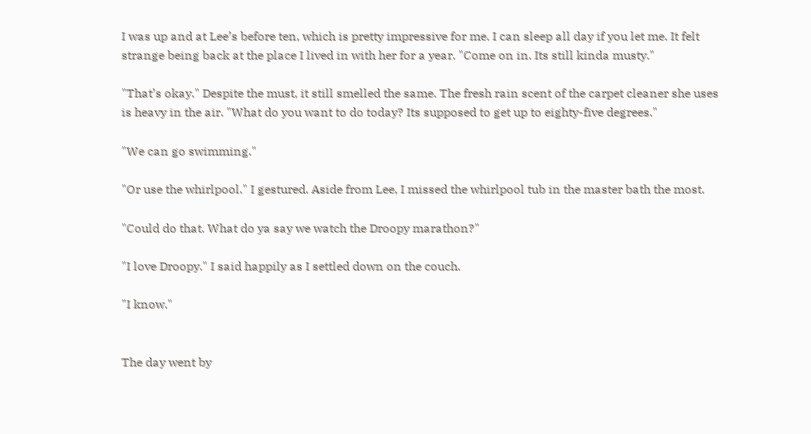I was up and at Lee’s before ten, which is pretty impressive for me. I can sleep all day if you let me. It felt strange being back at the place I lived in with her for a year. "Come on in. Its still kinda musty."

"That’s okay." Despite the must, it still smelled the same. The fresh rain scent of the carpet cleaner she uses is heavy in the air. "What do you want to do today? Its supposed to get up to eighty-five degrees."

"We can go swimming."

"Or use the whirlpool." I gestured. Aside from Lee, I missed the whirlpool tub in the master bath the most.

"Could do that. What do ya say we watch the Droopy marathon?"

"I love Droopy." I said happily as I settled down on the couch.

"I know."


The day went by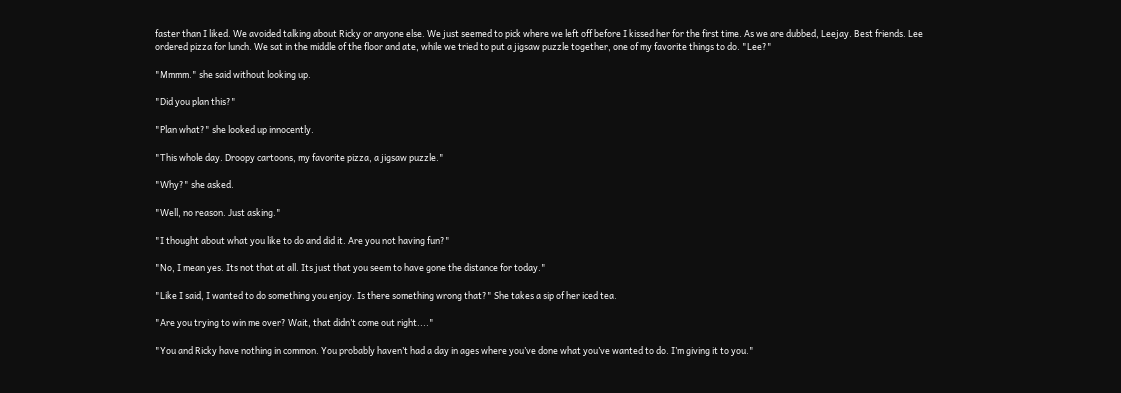faster than I liked. We avoided talking about Ricky or anyone else. We just seemed to pick where we left off before I kissed her for the first time. As we are dubbed, Leejay. Best friends. Lee ordered pizza for lunch. We sat in the middle of the floor and ate, while we tried to put a jigsaw puzzle together, one of my favorite things to do. "Lee?"

"Mmmm." she said without looking up.

"Did you plan this?"

"Plan what?" she looked up innocently.

"This whole day. Droopy cartoons, my favorite pizza, a jigsaw puzzle."

"Why?" she asked.

"Well, no reason. Just asking."

"I thought about what you like to do and did it. Are you not having fun?"

"No, I mean yes. Its not that at all. Its just that you seem to have gone the distance for today."

"Like I said, I wanted to do something you enjoy. Is there something wrong that?" She takes a sip of her iced tea.

"Are you trying to win me over? Wait, that didn’t come out right...."

"You and Ricky have nothing in common. You probably haven’t had a day in ages where you’ve done what you’ve wanted to do. I’m giving it to you."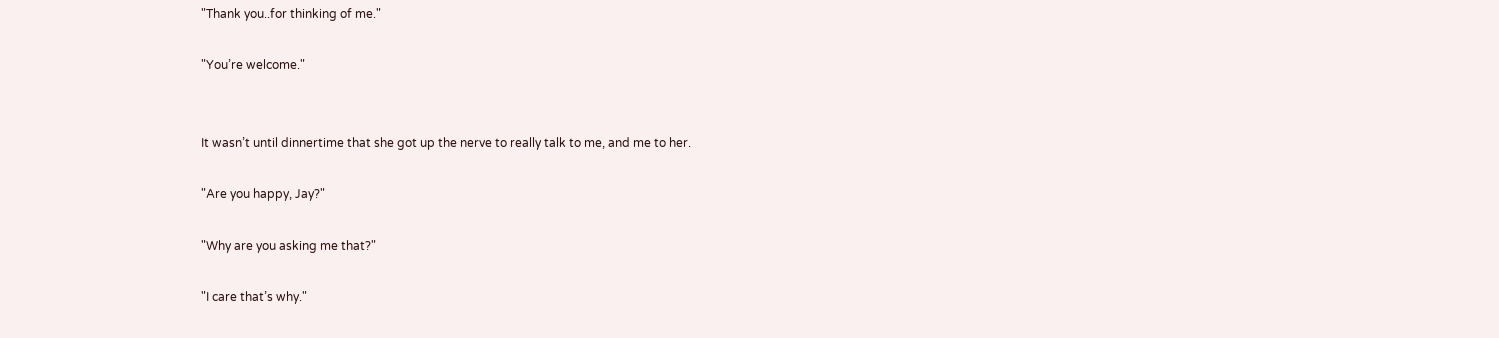"Thank you..for thinking of me."

"You’re welcome."


It wasn’t until dinnertime that she got up the nerve to really talk to me, and me to her.

"Are you happy, Jay?"

"Why are you asking me that?"

"I care that’s why."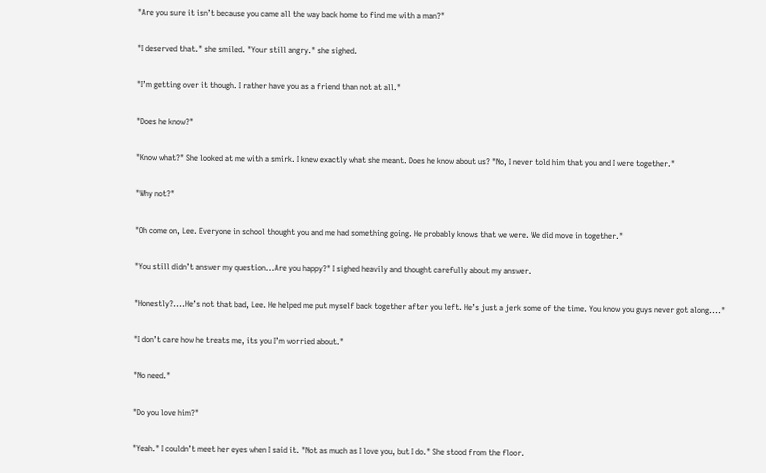"Are you sure it isn’t because you came all the way back home to find me with a man?"

"I deserved that." she smiled. "Your still angry." she sighed.

"I’m getting over it though. I rather have you as a friend than not at all."

"Does he know?"

"Know what?" She looked at me with a smirk. I knew exactly what she meant. Does he know about us? "No, I never told him that you and I were together."

"Why not?"

"Oh come on, Lee. Everyone in school thought you and me had something going. He probably knows that we were. We did move in together."

"You still didn’t answer my question...Are you happy?" I sighed heavily and thought carefully about my answer.

"Honestly?....He’s not that bad, Lee. He helped me put myself back together after you left. He’s just a jerk some of the time. You know you guys never got along...."

"I don’t care how he treats me, its you I’m worried about."

"No need."

"Do you love him?"

"Yeah." I couldn’t meet her eyes when I said it. "Not as much as I love you, but I do." She stood from the floor.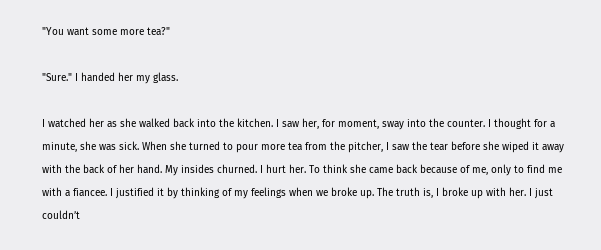"You want some more tea?"

"Sure." I handed her my glass.

I watched her as she walked back into the kitchen. I saw her, for moment, sway into the counter. I thought for a minute, she was sick. When she turned to pour more tea from the pitcher, I saw the tear before she wiped it away with the back of her hand. My insides churned. I hurt her. To think she came back because of me, only to find me with a fiancee. I justified it by thinking of my feelings when we broke up. The truth is, I broke up with her. I just couldn’t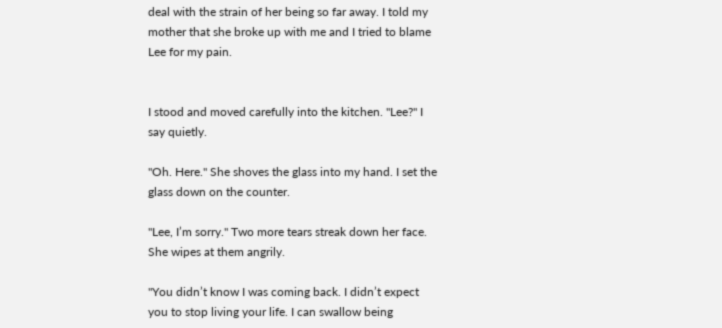deal with the strain of her being so far away. I told my mother that she broke up with me and I tried to blame Lee for my pain.


I stood and moved carefully into the kitchen. "Lee?" I say quietly.

"Oh. Here." She shoves the glass into my hand. I set the glass down on the counter.

"Lee, I’m sorry." Two more tears streak down her face. She wipes at them angrily.

"You didn’t know I was coming back. I didn’t expect you to stop living your life. I can swallow being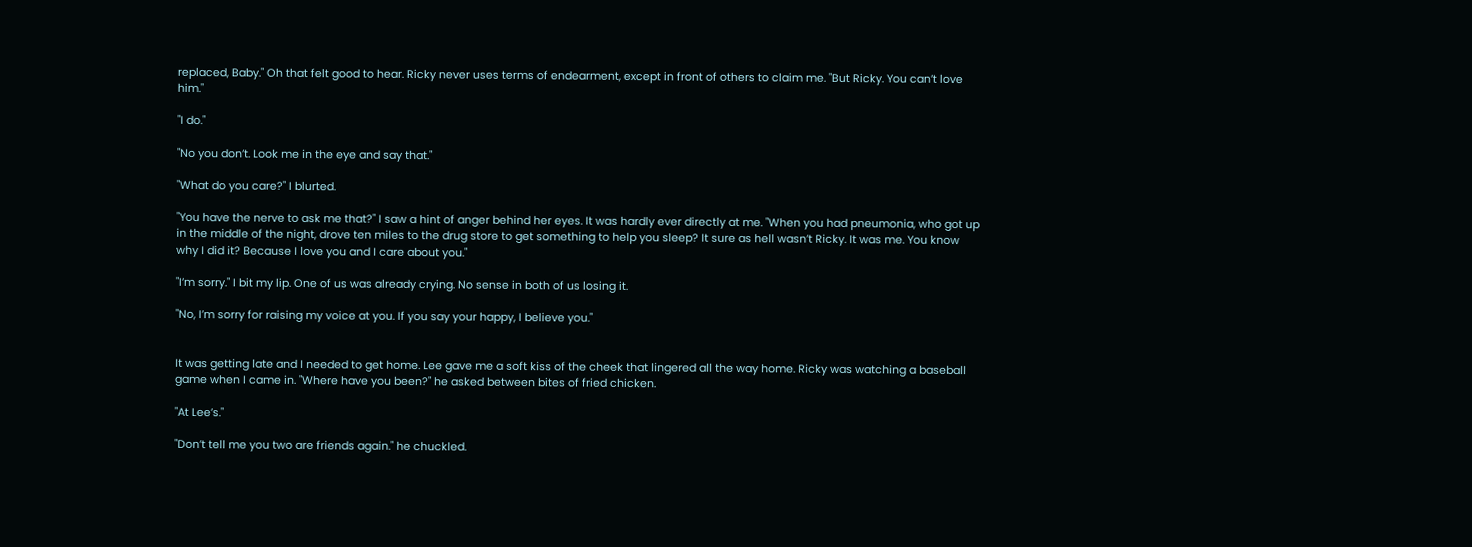replaced, Baby." Oh that felt good to hear. Ricky never uses terms of endearment, except in front of others to claim me. "But Ricky. You can’t love him."

"I do."

"No you don’t. Look me in the eye and say that."

"What do you care?" I blurted.

"You have the nerve to ask me that?" I saw a hint of anger behind her eyes. It was hardly ever directly at me. "When you had pneumonia, who got up in the middle of the night, drove ten miles to the drug store to get something to help you sleep? It sure as hell wasn’t Ricky. It was me. You know why I did it? Because I love you and I care about you."

"I’m sorry." I bit my lip. One of us was already crying. No sense in both of us losing it.

"No, I’m sorry for raising my voice at you. If you say your happy, I believe you."


It was getting late and I needed to get home. Lee gave me a soft kiss of the cheek that lingered all the way home. Ricky was watching a baseball game when I came in. "Where have you been?" he asked between bites of fried chicken.

"At Lee’s."

"Don’t tell me you two are friends again." he chuckled.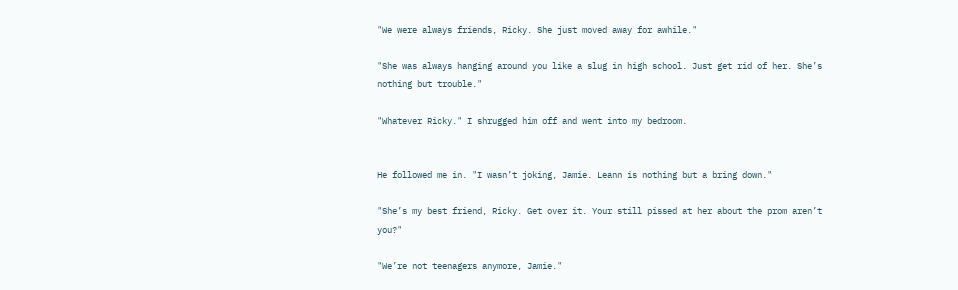"We were always friends, Ricky. She just moved away for awhile."

"She was always hanging around you like a slug in high school. Just get rid of her. She’s nothing but trouble."

"Whatever Ricky." I shrugged him off and went into my bedroom.


He followed me in. "I wasn’t joking, Jamie. Leann is nothing but a bring down."

"She’s my best friend, Ricky. Get over it. Your still pissed at her about the prom aren’t you?"

"We’re not teenagers anymore, Jamie."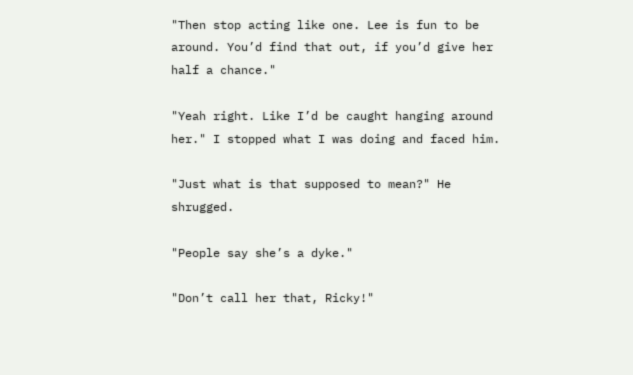"Then stop acting like one. Lee is fun to be around. You’d find that out, if you’d give her half a chance."

"Yeah right. Like I’d be caught hanging around her." I stopped what I was doing and faced him.

"Just what is that supposed to mean?" He shrugged.

"People say she’s a dyke."

"Don’t call her that, Ricky!"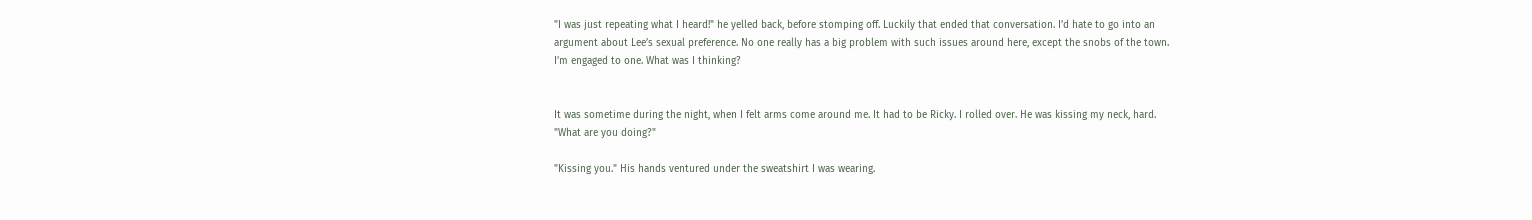"I was just repeating what I heard!" he yelled back, before stomping off. Luckily that ended that conversation. I’d hate to go into an argument about Lee’s sexual preference. No one really has a big problem with such issues around here, except the snobs of the town. I’m engaged to one. What was I thinking?


It was sometime during the night, when I felt arms come around me. It had to be Ricky. I rolled over. He was kissing my neck, hard. "What are you doing?"

"Kissing you." His hands ventured under the sweatshirt I was wearing.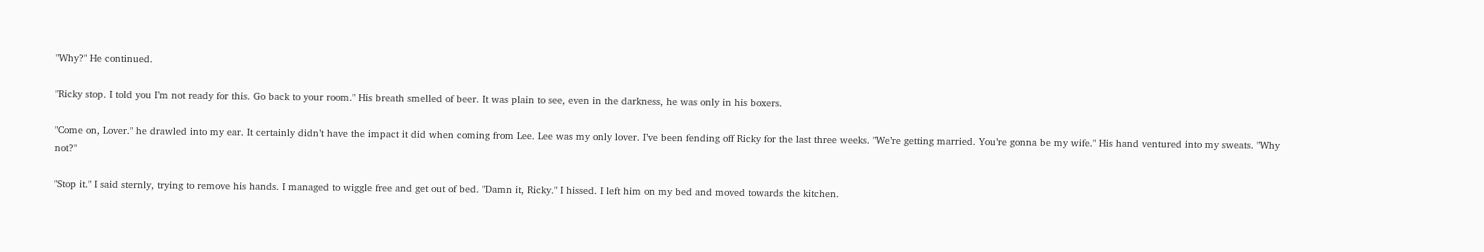"Why?" He continued.

"Ricky stop. I told you I’m not ready for this. Go back to your room." His breath smelled of beer. It was plain to see, even in the darkness, he was only in his boxers.

"Come on, Lover." he drawled into my ear. It certainly didn’t have the impact it did when coming from Lee. Lee was my only lover. I’ve been fending off Ricky for the last three weeks. "We’re getting married. You’re gonna be my wife." His hand ventured into my sweats. "Why not?"

"Stop it." I said sternly, trying to remove his hands. I managed to wiggle free and get out of bed. "Damn it, Ricky." I hissed. I left him on my bed and moved towards the kitchen.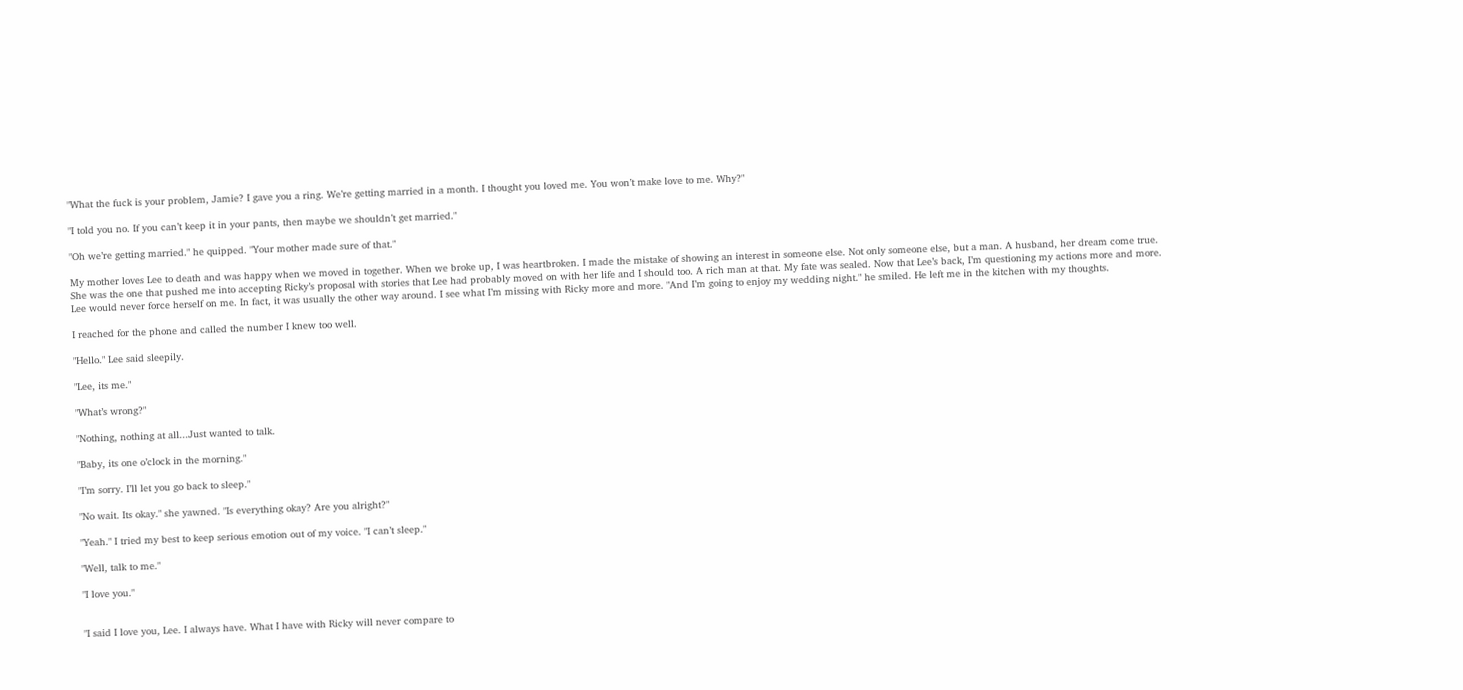"What the fuck is your problem, Jamie? I gave you a ring. We’re getting married in a month. I thought you loved me. You won’t make love to me. Why?"

"I told you no. If you can’t keep it in your pants, then maybe we shouldn’t get married."

"Oh we’re getting married." he quipped. "Your mother made sure of that."

My mother loves Lee to death and was happy when we moved in together. When we broke up, I was heartbroken. I made the mistake of showing an interest in someone else. Not only someone else, but a man. A husband, her dream come true. She was the one that pushed me into accepting Ricky’s proposal with stories that Lee had probably moved on with her life and I should too. A rich man at that. My fate was sealed. Now that Lee’s back, I’m questioning my actions more and more. Lee would never force herself on me. In fact, it was usually the other way around. I see what I’m missing with Ricky more and more. "And I’m going to enjoy my wedding night." he smiled. He left me in the kitchen with my thoughts.

I reached for the phone and called the number I knew too well.

"Hello." Lee said sleepily.

"Lee, its me."

"What’s wrong?"

"Nothing, nothing at all...Just wanted to talk.

"Baby, its one o’clock in the morning."

"I’m sorry. I’ll let you go back to sleep."

"No wait. Its okay." she yawned. "Is everything okay? Are you alright?"

"Yeah." I tried my best to keep serious emotion out of my voice. "I can’t sleep."

"Well, talk to me."

"I love you."


"I said I love you, Lee. I always have. What I have with Ricky will never compare to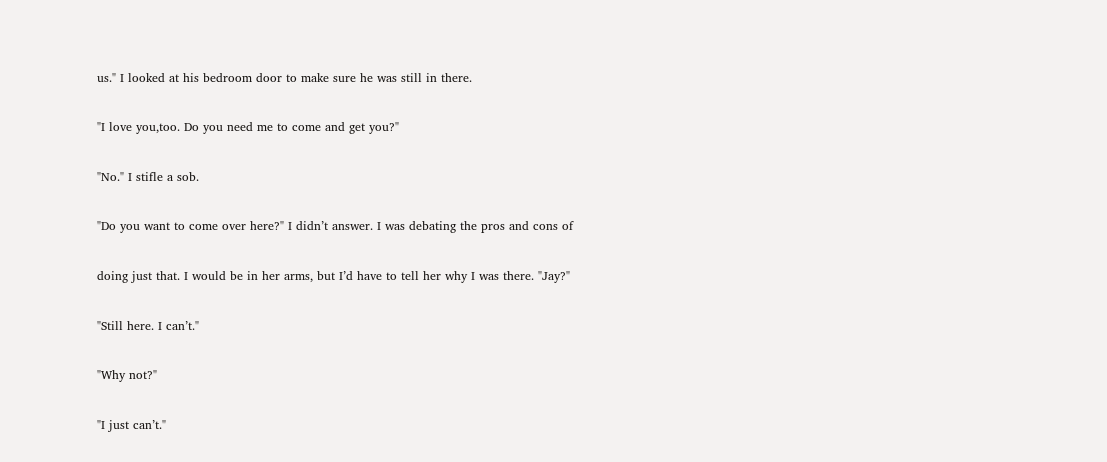us." I looked at his bedroom door to make sure he was still in there.

"I love you,too. Do you need me to come and get you?"

"No." I stifle a sob.

"Do you want to come over here?" I didn’t answer. I was debating the pros and cons of

doing just that. I would be in her arms, but I’d have to tell her why I was there. "Jay?"

"Still here. I can’t."

"Why not?"

"I just can’t."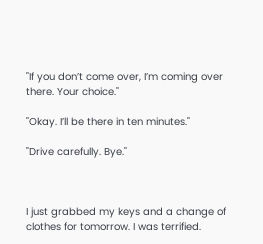"If you don’t come over, I’m coming over there. Your choice."

"Okay. I’ll be there in ten minutes."

"Drive carefully. Bye."



I just grabbed my keys and a change of clothes for tomorrow. I was terrified.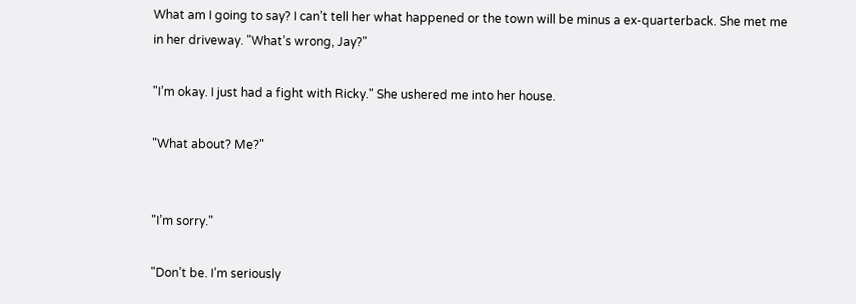What am I going to say? I can’t tell her what happened or the town will be minus a ex-quarterback. She met me in her driveway. "What’s wrong, Jay?"

"I’m okay. I just had a fight with Ricky." She ushered me into her house.

"What about? Me?"


"I’m sorry."

"Don’t be. I’m seriously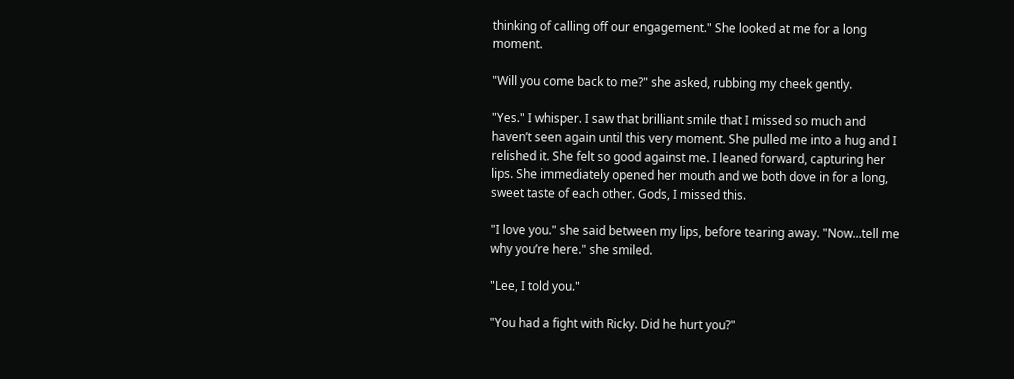thinking of calling off our engagement." She looked at me for a long moment.

"Will you come back to me?" she asked, rubbing my cheek gently.

"Yes." I whisper. I saw that brilliant smile that I missed so much and haven’t seen again until this very moment. She pulled me into a hug and I relished it. She felt so good against me. I leaned forward, capturing her lips. She immediately opened her mouth and we both dove in for a long, sweet taste of each other. Gods, I missed this.

"I love you." she said between my lips, before tearing away. "Now...tell me why you’re here." she smiled.

"Lee, I told you."

"You had a fight with Ricky. Did he hurt you?"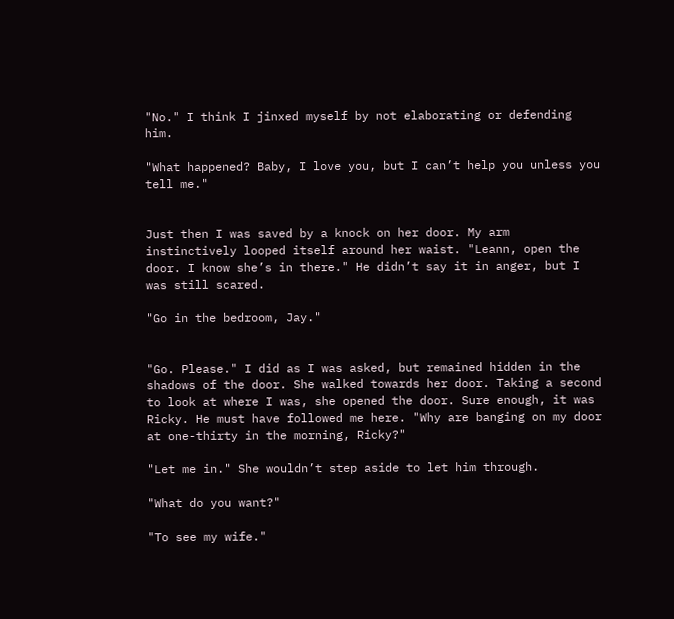"No." I think I jinxed myself by not elaborating or defending him.

"What happened? Baby, I love you, but I can’t help you unless you tell me."


Just then I was saved by a knock on her door. My arm instinctively looped itself around her waist. "Leann, open the door. I know she’s in there." He didn’t say it in anger, but I was still scared.

"Go in the bedroom, Jay."


"Go. Please." I did as I was asked, but remained hidden in the shadows of the door. She walked towards her door. Taking a second to look at where I was, she opened the door. Sure enough, it was Ricky. He must have followed me here. "Why are banging on my door at one-thirty in the morning, Ricky?"

"Let me in." She wouldn’t step aside to let him through.

"What do you want?"

"To see my wife."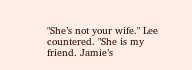"She’s not your wife." Lee countered. "She is my friend. Jamie’s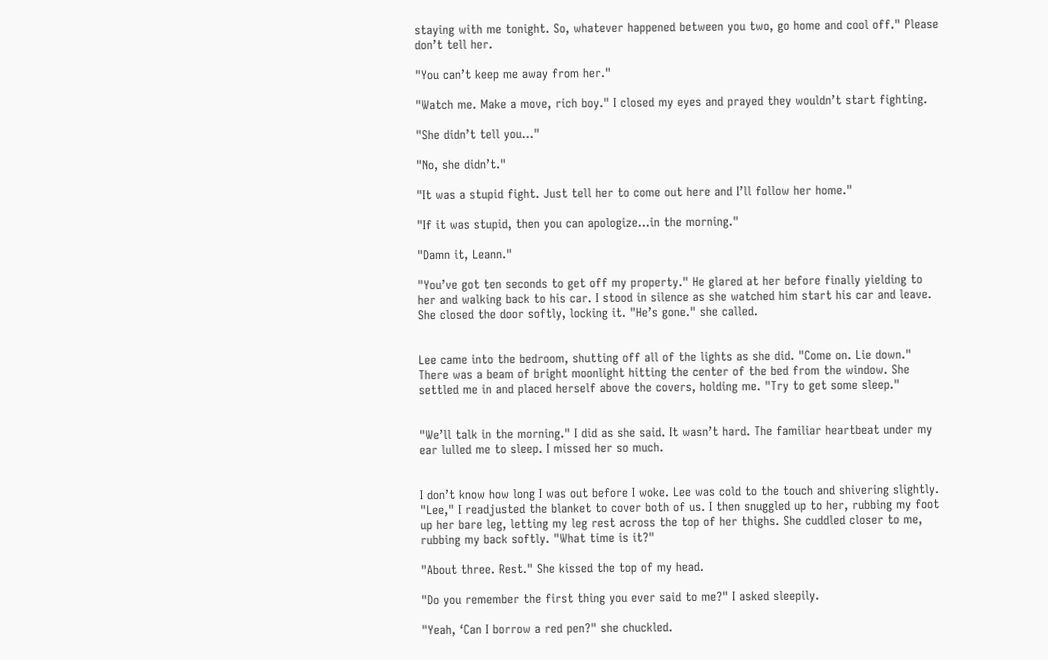staying with me tonight. So, whatever happened between you two, go home and cool off." Please don’t tell her.

"You can’t keep me away from her."

"Watch me. Make a move, rich boy." I closed my eyes and prayed they wouldn’t start fighting.

"She didn’t tell you..."

"No, she didn’t."

"It was a stupid fight. Just tell her to come out here and I’ll follow her home."

"If it was stupid, then you can apologize...in the morning."

"Damn it, Leann."

"You’ve got ten seconds to get off my property." He glared at her before finally yielding to her and walking back to his car. I stood in silence as she watched him start his car and leave. She closed the door softly, locking it. "He’s gone." she called.


Lee came into the bedroom, shutting off all of the lights as she did. "Come on. Lie down." There was a beam of bright moonlight hitting the center of the bed from the window. She settled me in and placed herself above the covers, holding me. "Try to get some sleep."


"We’ll talk in the morning." I did as she said. It wasn’t hard. The familiar heartbeat under my ear lulled me to sleep. I missed her so much.


I don’t know how long I was out before I woke. Lee was cold to the touch and shivering slightly. "Lee," I readjusted the blanket to cover both of us. I then snuggled up to her, rubbing my foot up her bare leg, letting my leg rest across the top of her thighs. She cuddled closer to me, rubbing my back softly. "What time is it?"

"About three. Rest." She kissed the top of my head.

"Do you remember the first thing you ever said to me?" I asked sleepily.

"Yeah, ‘Can I borrow a red pen?" she chuckled.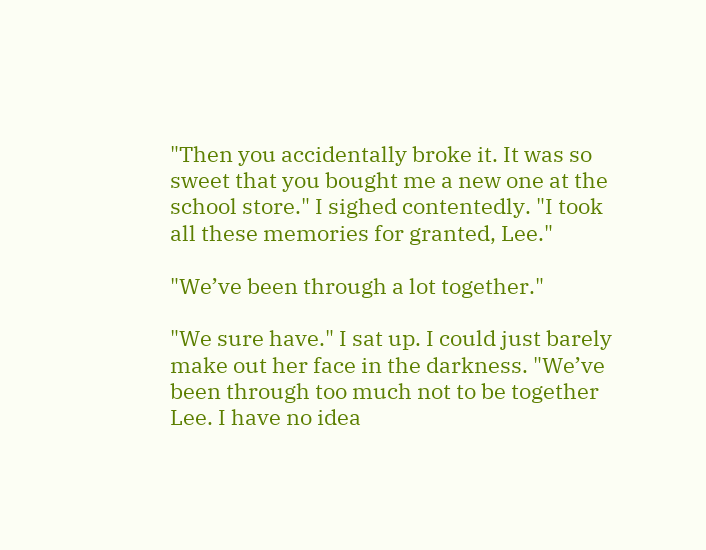"Then you accidentally broke it. It was so sweet that you bought me a new one at the school store." I sighed contentedly. "I took all these memories for granted, Lee."

"We’ve been through a lot together."

"We sure have." I sat up. I could just barely make out her face in the darkness. "We’ve been through too much not to be together Lee. I have no idea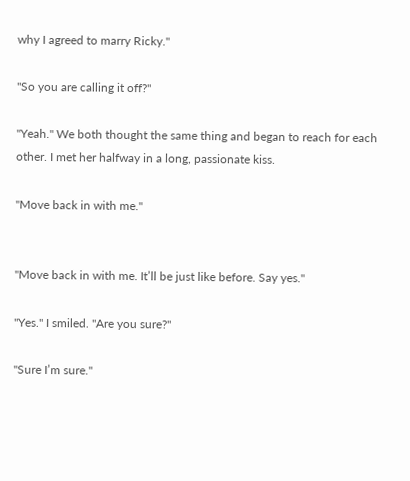why I agreed to marry Ricky."

"So you are calling it off?"

"Yeah." We both thought the same thing and began to reach for each other. I met her halfway in a long, passionate kiss.

"Move back in with me."


"Move back in with me. It’ll be just like before. Say yes."

"Yes." I smiled. "Are you sure?"

"Sure I’m sure."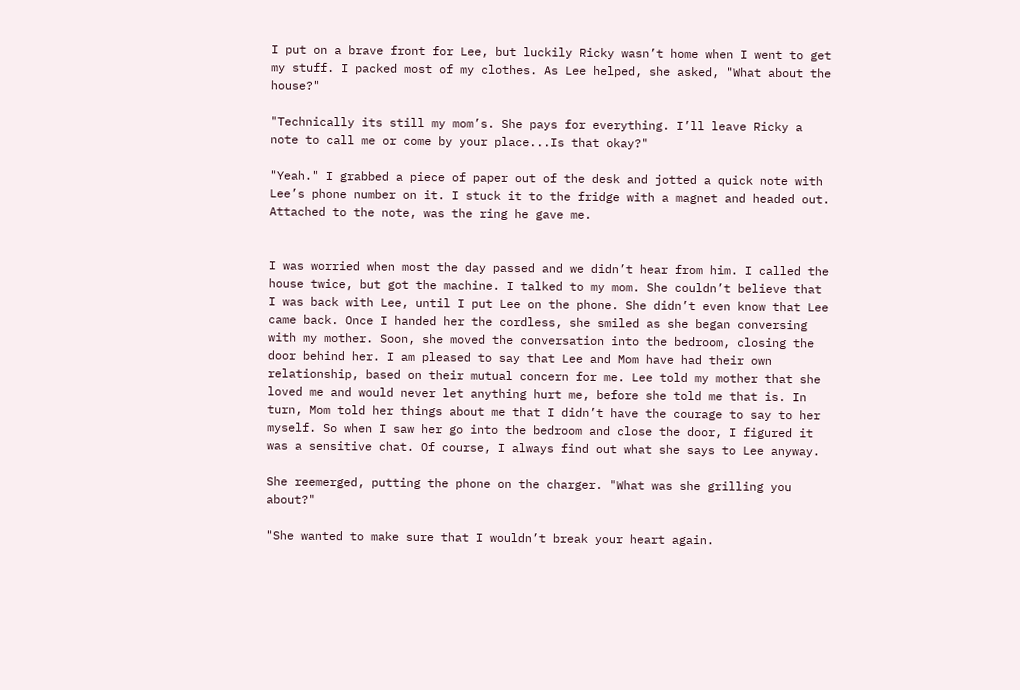I put on a brave front for Lee, but luckily Ricky wasn’t home when I went to get my stuff. I packed most of my clothes. As Lee helped, she asked, "What about the house?"

"Technically its still my mom’s. She pays for everything. I’ll leave Ricky a note to call me or come by your place...Is that okay?"

"Yeah." I grabbed a piece of paper out of the desk and jotted a quick note with Lee’s phone number on it. I stuck it to the fridge with a magnet and headed out. Attached to the note, was the ring he gave me.


I was worried when most the day passed and we didn’t hear from him. I called the house twice, but got the machine. I talked to my mom. She couldn’t believe that I was back with Lee, until I put Lee on the phone. She didn’t even know that Lee came back. Once I handed her the cordless, she smiled as she began conversing with my mother. Soon, she moved the conversation into the bedroom, closing the door behind her. I am pleased to say that Lee and Mom have had their own relationship, based on their mutual concern for me. Lee told my mother that she loved me and would never let anything hurt me, before she told me that is. In turn, Mom told her things about me that I didn’t have the courage to say to her myself. So when I saw her go into the bedroom and close the door, I figured it was a sensitive chat. Of course, I always find out what she says to Lee anyway.

She reemerged, putting the phone on the charger. "What was she grilling you about?"

"She wanted to make sure that I wouldn’t break your heart again.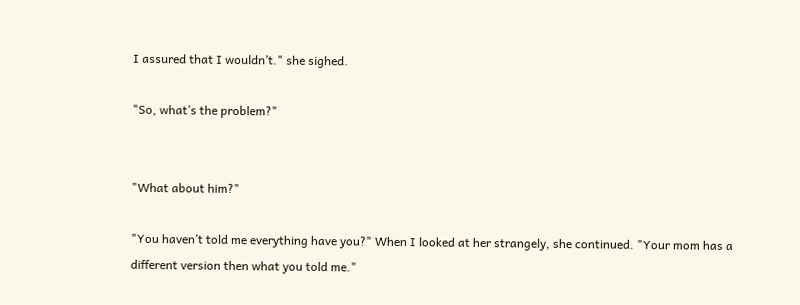I assured that I wouldn’t." she sighed.

"So, what’s the problem?"


"What about him?"

"You haven’t told me everything have you?" When I looked at her strangely, she continued. "Your mom has a different version then what you told me."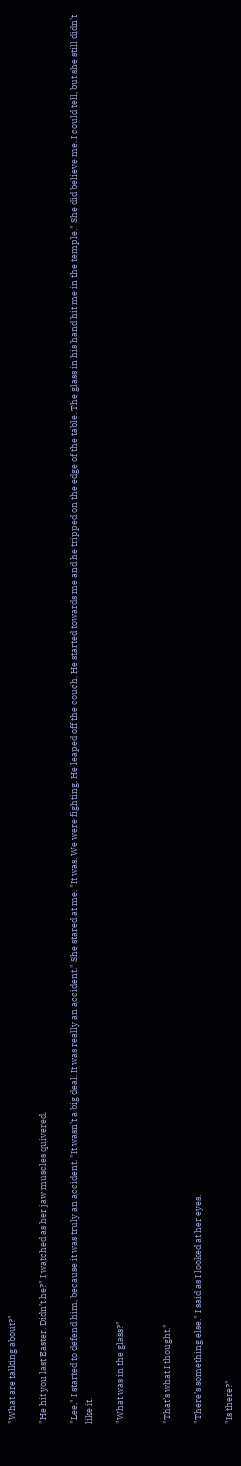"What are talking about?"

"He hit you last Easter. Didn’t he?" I watched as her jaw muscles quivered.

"Lee," I started to defend him, because it was truly an accident. "It wasn’t a big deal. It was really an accident." She stared at me. "It was. We were fighting. He leaped off the couch. He started towards me and he tripped on the edge of the table. The glass in his hand hit me in the temple." She did believe me. I could tell, but she still didn’t like it.

"What was in the glass?"


"That’s what I thought."

"There’s something else." I said as I looked at her eyes.

"Is there?"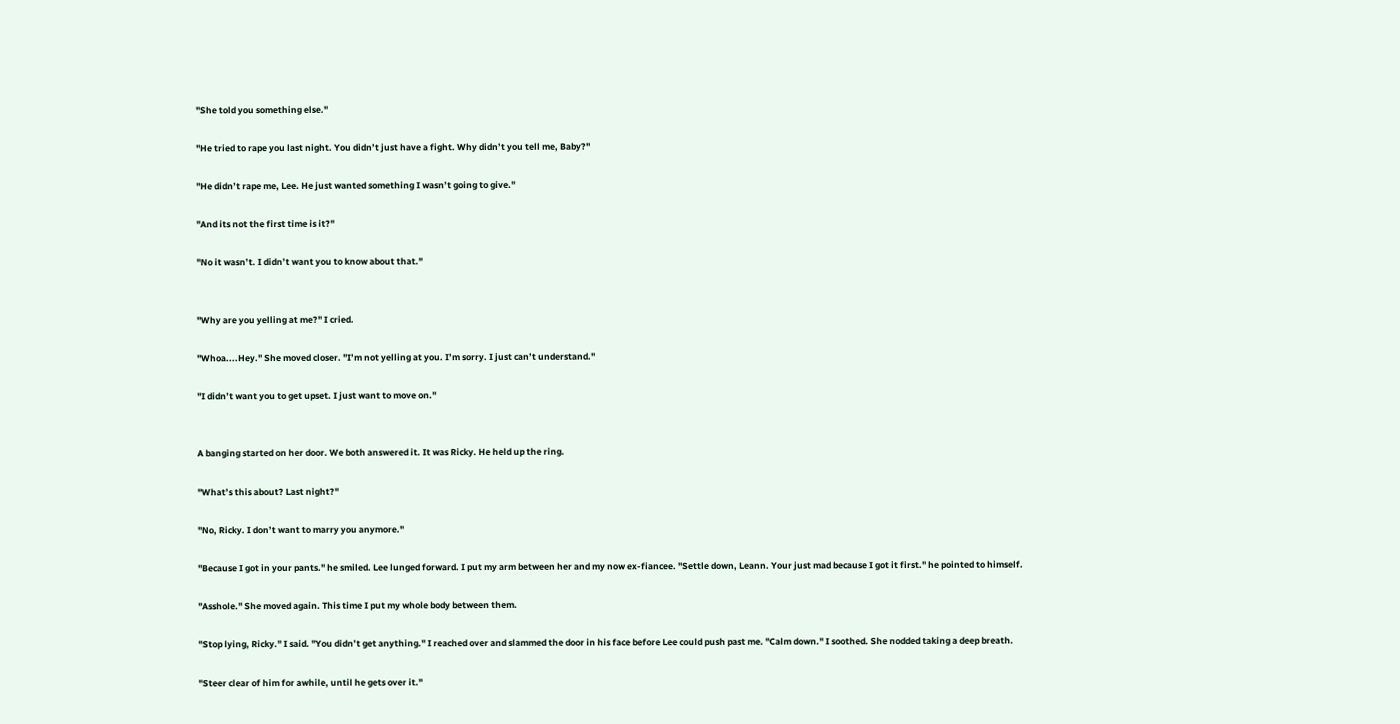"She told you something else."

"He tried to rape you last night. You didn’t just have a fight. Why didn’t you tell me, Baby?"

"He didn’t rape me, Lee. He just wanted something I wasn’t going to give."

"And its not the first time is it?"

"No it wasn’t. I didn’t want you to know about that."


"Why are you yelling at me?" I cried.

"Whoa....Hey." She moved closer. "I’m not yelling at you. I’m sorry. I just can’t understand."

"I didn’t want you to get upset. I just want to move on."


A banging started on her door. We both answered it. It was Ricky. He held up the ring.

"What’s this about? Last night?"

"No, Ricky. I don’t want to marry you anymore."

"Because I got in your pants." he smiled. Lee lunged forward. I put my arm between her and my now ex-fiancee. "Settle down, Leann. Your just mad because I got it first." he pointed to himself.

"Asshole." She moved again. This time I put my whole body between them.

"Stop lying, Ricky." I said. "You didn’t get anything." I reached over and slammed the door in his face before Lee could push past me. "Calm down." I soothed. She nodded taking a deep breath.

"Steer clear of him for awhile, until he gets over it."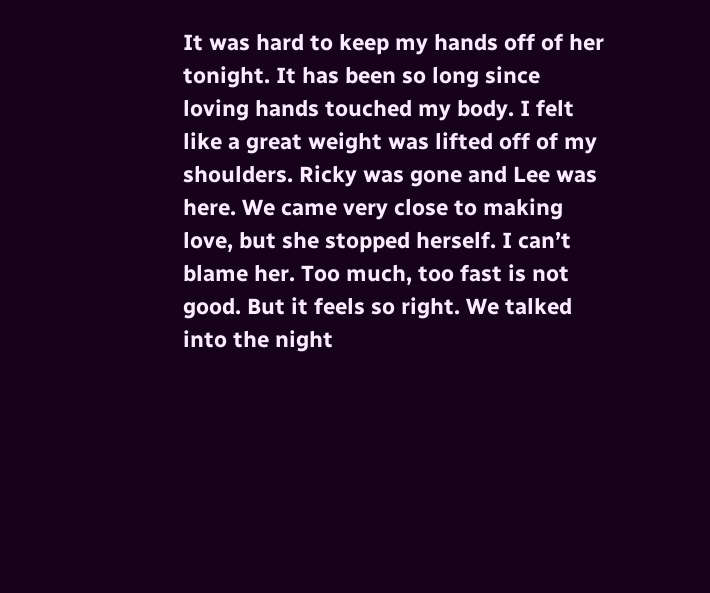It was hard to keep my hands off of her tonight. It has been so long since loving hands touched my body. I felt like a great weight was lifted off of my shoulders. Ricky was gone and Lee was here. We came very close to making love, but she stopped herself. I can’t blame her. Too much, too fast is not good. But it feels so right. We talked into the night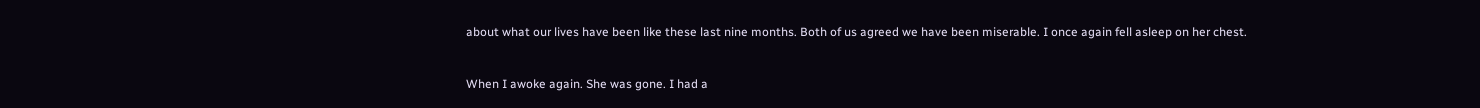about what our lives have been like these last nine months. Both of us agreed we have been miserable. I once again fell asleep on her chest.


When I awoke again. She was gone. I had a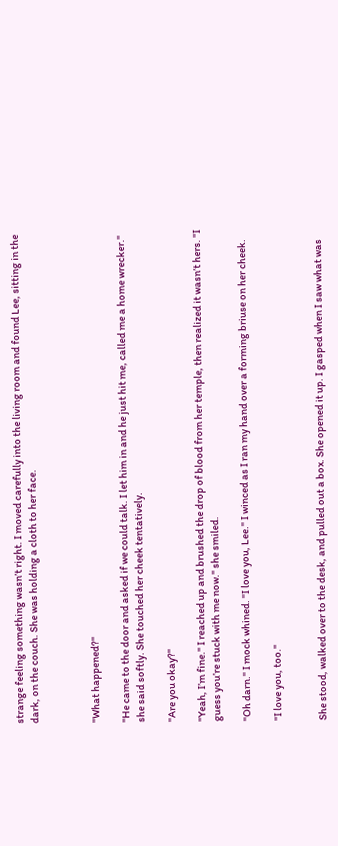strange feeling something wasn’t right. I moved carefully into the living room and found Lee, sitting in the dark, on the couch. She was holding a cloth to her face.



"What happened?"

"He came to the door and asked if we could talk. I let him in and he just hit me, called me a home wrecker." she said softly. She touched her cheek tentatively.

"Are you okay?"

"Yeah, I’m fine." I reached up and brushed the drop of blood from her temple, then realized it wasn’t hers. "I guess you’re stuck with me now." she smiled.

"Oh darn." I mock whined. "I love you, Lee." I winced as I ran my hand over a forming briuse on her cheek.

"I love you, too."


She stood, walked over to the desk, and pulled out a box. She opened it up. I gasped when I saw what was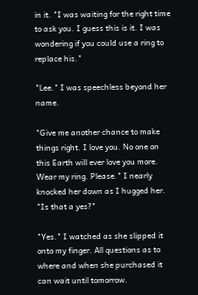in it. "I was waiting for the right time to ask you. I guess this is it. I was wondering if you could use a ring to replace his."

"Lee." I was speechless beyond her name.

"Give me another chance to make things right. I love you. No one on this Earth will ever love you more. Wear my ring. Please." I nearly knocked her down as I hugged her. "Is that a yes?"

"Yes." I watched as she slipped it onto my finger. All questions as to where and when she purchased it can wait until tomorrow.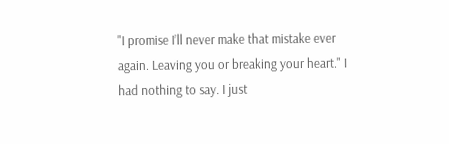"I promise I’ll never make that mistake ever again. Leaving you or breaking your heart." I had nothing to say. I just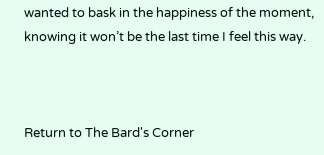wanted to bask in the happiness of the moment, knowing it won’t be the last time I feel this way.



Return to The Bard's Corner